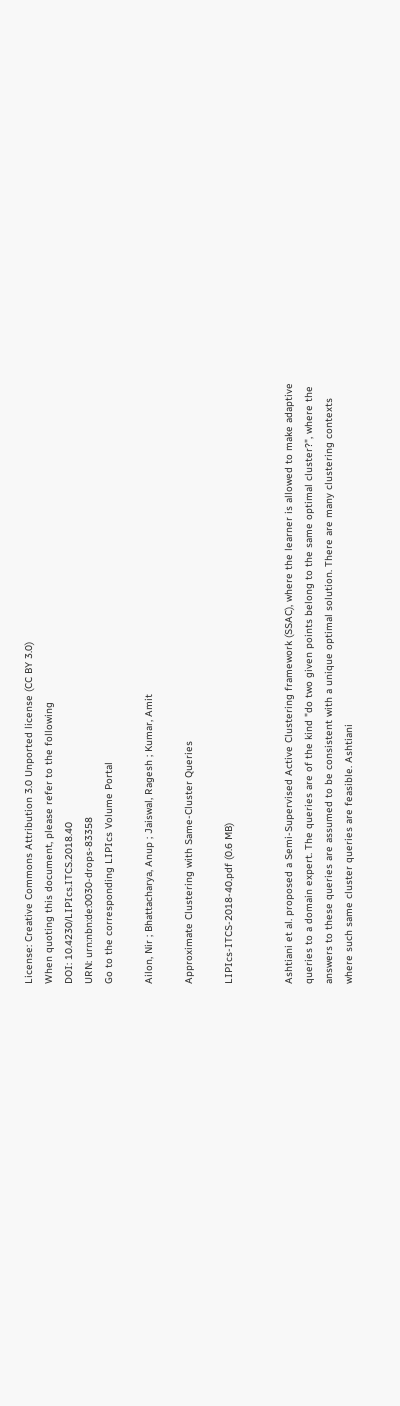License: Creative Commons Attribution 3.0 Unported license (CC BY 3.0)
When quoting this document, please refer to the following
DOI: 10.4230/LIPIcs.ITCS.2018.40
URN: urn:nbn:de:0030-drops-83358
Go to the corresponding LIPIcs Volume Portal

Ailon, Nir ; Bhattacharya, Anup ; Jaiswal, Ragesh ; Kumar, Amit

Approximate Clustering with Same-Cluster Queries

LIPIcs-ITCS-2018-40.pdf (0.6 MB)


Ashtiani et al. proposed a Semi-Supervised Active Clustering framework (SSAC), where the learner is allowed to make adaptive queries to a domain expert. The queries are of the kind "do two given points belong to the same optimal cluster?", where the answers to these queries are assumed to be consistent with a unique optimal solution. There are many clustering contexts where such same cluster queries are feasible. Ashtiani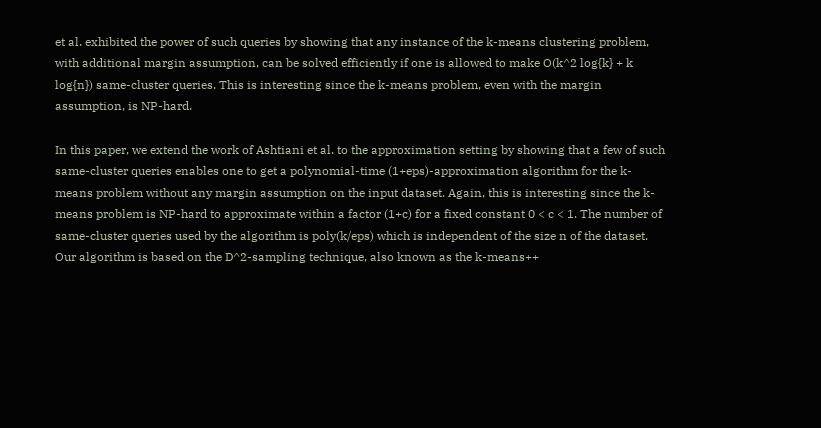et al. exhibited the power of such queries by showing that any instance of the k-means clustering problem, with additional margin assumption, can be solved efficiently if one is allowed to make O(k^2 log{k} + k log{n}) same-cluster queries. This is interesting since the k-means problem, even with the margin assumption, is NP-hard.

In this paper, we extend the work of Ashtiani et al. to the approximation setting by showing that a few of such same-cluster queries enables one to get a polynomial-time (1+eps)-approximation algorithm for the k-means problem without any margin assumption on the input dataset. Again, this is interesting since the k-means problem is NP-hard to approximate within a factor (1+c) for a fixed constant 0 < c < 1. The number of same-cluster queries used by the algorithm is poly(k/eps) which is independent of the size n of the dataset. Our algorithm is based on the D^2-sampling technique, also known as the k-means++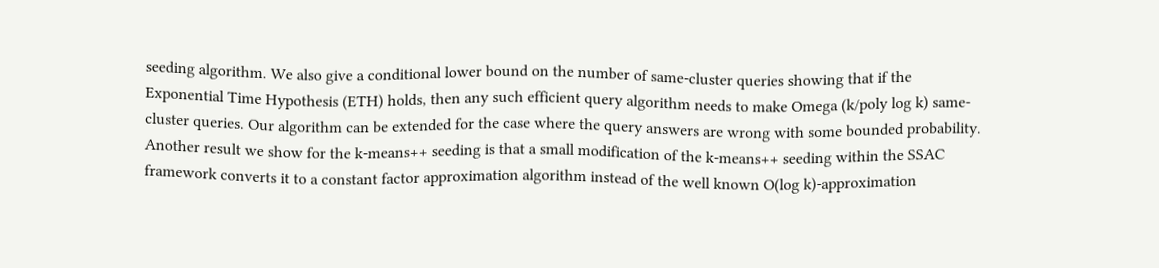seeding algorithm. We also give a conditional lower bound on the number of same-cluster queries showing that if the Exponential Time Hypothesis (ETH) holds, then any such efficient query algorithm needs to make Omega (k/poly log k) same-cluster queries. Our algorithm can be extended for the case where the query answers are wrong with some bounded probability. Another result we show for the k-means++ seeding is that a small modification of the k-means++ seeding within the SSAC framework converts it to a constant factor approximation algorithm instead of the well known O(log k)-approximation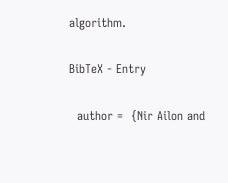algorithm.

BibTeX - Entry

  author =  {Nir Ailon and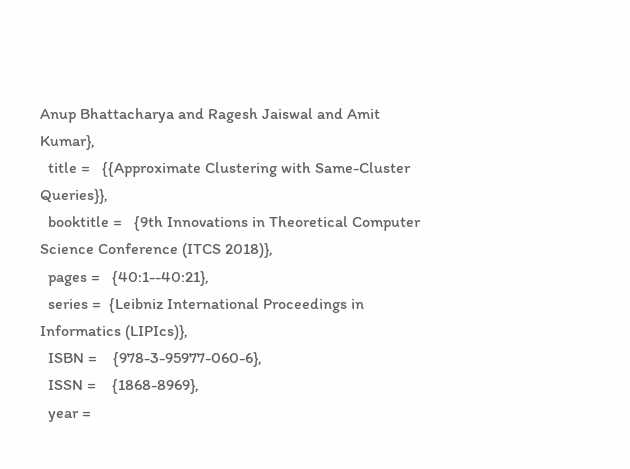Anup Bhattacharya and Ragesh Jaiswal and Amit Kumar},
  title =   {{Approximate Clustering with Same-Cluster Queries}},
  booktitle =   {9th Innovations in Theoretical Computer Science Conference (ITCS 2018)},
  pages =   {40:1--40:21},
  series =  {Leibniz International Proceedings in Informatics (LIPIcs)},
  ISBN =    {978-3-95977-060-6},
  ISSN =    {1868-8969},
  year =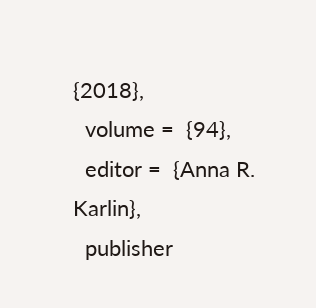{2018},
  volume =  {94},
  editor =  {Anna R. Karlin},
  publisher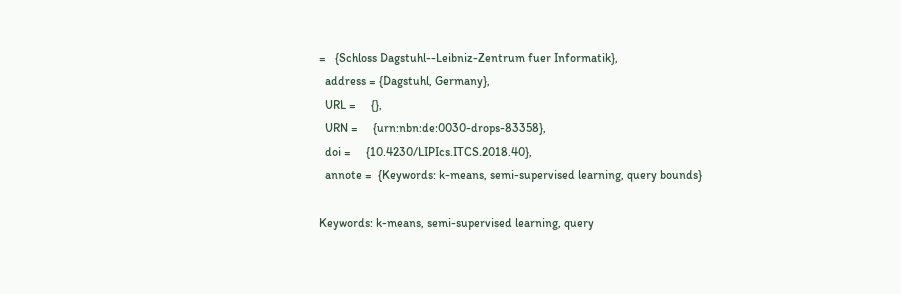=   {Schloss Dagstuhl--Leibniz-Zentrum fuer Informatik},
  address = {Dagstuhl, Germany},
  URL =     {},
  URN =     {urn:nbn:de:0030-drops-83358},
  doi =     {10.4230/LIPIcs.ITCS.2018.40},
  annote =  {Keywords: k-means, semi-supervised learning, query bounds}

Keywords: k-means, semi-supervised learning, query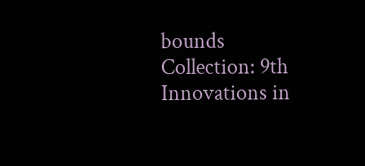bounds
Collection: 9th Innovations in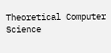Theoretical Computer Science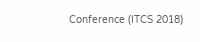Conference (ITCS 2018)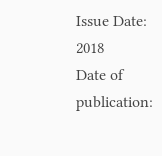Issue Date: 2018
Date of publication: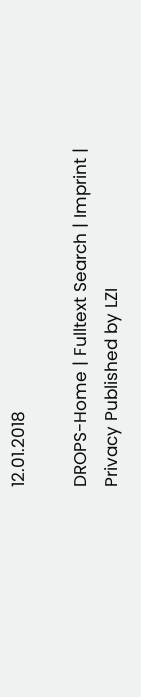12.01.2018

DROPS-Home | Fulltext Search | Imprint | Privacy Published by LZI